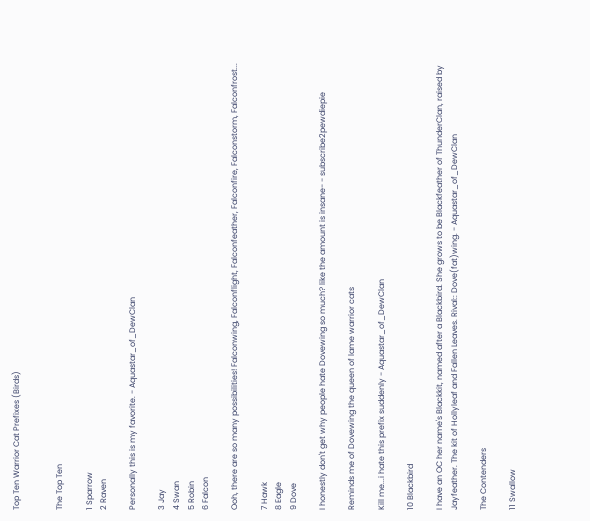Top Ten Warrior Cat Prefixes (Birds)


The Top Ten

1 Sparrow
2 Raven

Personally this is my favorite. - Aquastar_of_DewClan

3 Jay
4 Swan
5 Robin
6 Falcon

Ooh, there are so many possibilities! Falconwing, Falconflight, Falconfeather, Falconfire, Falconstorm, Falconfrost...

7 Hawk
8 Eagle
9 Dove

I honestly don't get why people hate Dovewing so much? like the amount is insane- - subscribe2pewdiepie

Reminds me of Dovewing the queen of lame warrior cats

Kill me...i hate this prefix suddenly - Aquastar_of_DewClan

10 Blackbird

I have an OC her name's Blackkit, named after a Blackbird. She grows to be Blackfeather of ThunderClan, raised by Jayfeather. The kit of Hollyleaf and Fallen Leaves. Rival:: Dove(fat)wing. - Aquastar_of_DewClan

The Contenders

11 Swallow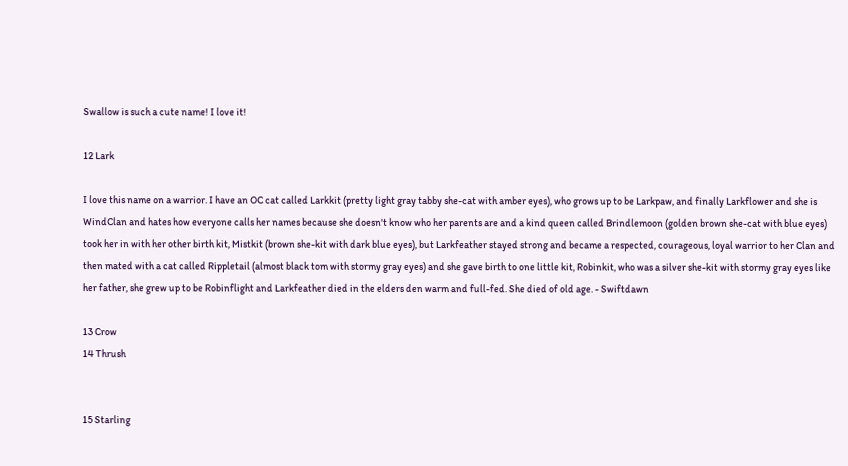Swallow is such a cute name! I love it!

12 Lark

I love this name on a warrior. I have an OC cat called Larkkit (pretty light gray tabby she-cat with amber eyes), who grows up to be Larkpaw, and finally Larkflower and she is WindClan and hates how everyone calls her names because she doesn't know who her parents are and a kind queen called Brindlemoon (golden brown she-cat with blue eyes) took her in with her other birth kit, Mistkit (brown she-kit with dark blue eyes), but Larkfeather stayed strong and became a respected, courageous, loyal warrior to her Clan and then mated with a cat called Rippletail (almost black tom with stormy gray eyes) and she gave birth to one little kit, Robinkit, who was a silver she-kit with stormy gray eyes like her father, she grew up to be Robinflight and Larkfeather died in the elders den warm and full-fed. She died of old age. - Swiftdawn

13 Crow
14 Thrush


15 Starling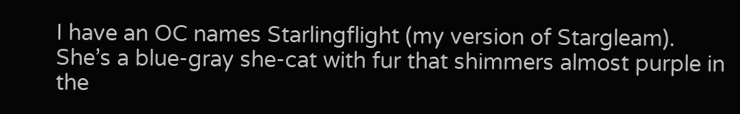I have an OC names Starlingflight (my version of Stargleam). She’s a blue-gray she-cat with fur that shimmers almost purple in the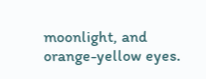moonlight, and orange-yellow eyes.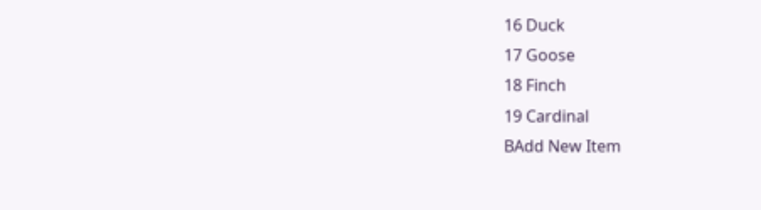16 Duck
17 Goose
18 Finch
19 Cardinal
BAdd New Item